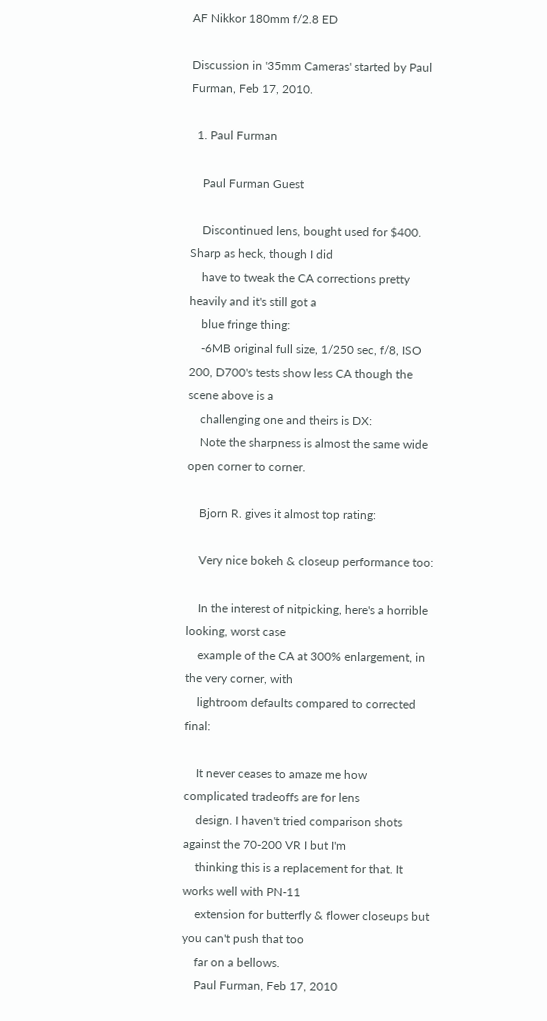AF Nikkor 180mm f/2.8 ED

Discussion in '35mm Cameras' started by Paul Furman, Feb 17, 2010.

  1. Paul Furman

    Paul Furman Guest

    Discontinued lens, bought used for $400. Sharp as heck, though I did
    have to tweak the CA corrections pretty heavily and it's still got a
    blue fringe thing:
    -6MB original full size, 1/250 sec, f/8, ISO 200, D700's tests show less CA though the scene above is a
    challenging one and theirs is DX:
    Note the sharpness is almost the same wide open corner to corner.

    Bjorn R. gives it almost top rating:

    Very nice bokeh & closeup performance too:

    In the interest of nitpicking, here's a horrible looking, worst case
    example of the CA at 300% enlargement, in the very corner, with
    lightroom defaults compared to corrected final:

    It never ceases to amaze me how complicated tradeoffs are for lens
    design. I haven't tried comparison shots against the 70-200 VR I but I'm
    thinking this is a replacement for that. It works well with PN-11
    extension for butterfly & flower closeups but you can't push that too
    far on a bellows.
    Paul Furman, Feb 17, 2010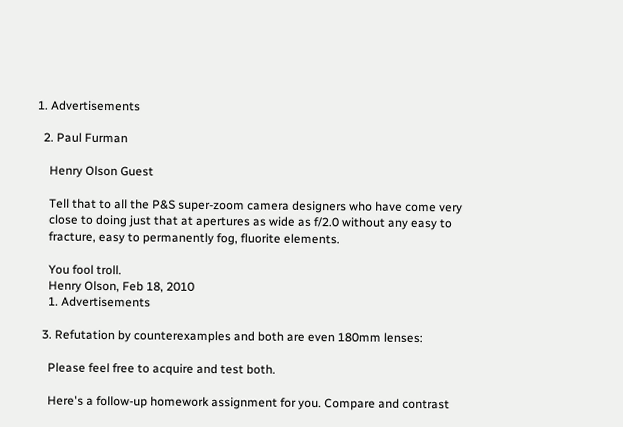1. Advertisements

  2. Paul Furman

    Henry Olson Guest

    Tell that to all the P&S super-zoom camera designers who have come very
    close to doing just that at apertures as wide as f/2.0 without any easy to
    fracture, easy to permanently fog, fluorite elements.

    You fool troll.
    Henry Olson, Feb 18, 2010
    1. Advertisements

  3. Refutation by counterexamples and both are even 180mm lenses:

    Please feel free to acquire and test both.

    Here's a follow-up homework assignment for you. Compare and contrast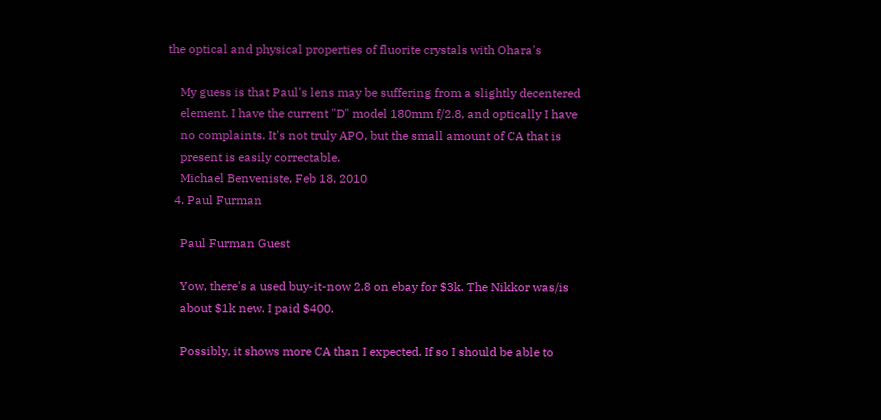the optical and physical properties of fluorite crystals with Ohara's

    My guess is that Paul's lens may be suffering from a slightly decentered
    element. I have the current "D" model 180mm f/2.8, and optically I have
    no complaints. It's not truly APO, but the small amount of CA that is
    present is easily correctable.
    Michael Benveniste, Feb 18, 2010
  4. Paul Furman

    Paul Furman Guest

    Yow, there's a used buy-it-now 2.8 on ebay for $3k. The Nikkor was/is
    about $1k new. I paid $400.

    Possibly, it shows more CA than I expected. If so I should be able to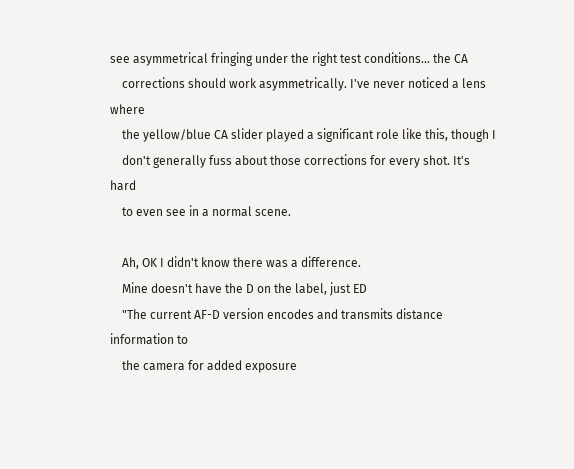see asymmetrical fringing under the right test conditions... the CA
    corrections should work asymmetrically. I've never noticed a lens where
    the yellow/blue CA slider played a significant role like this, though I
    don't generally fuss about those corrections for every shot. It's hard
    to even see in a normal scene.

    Ah, OK I didn't know there was a difference.
    Mine doesn't have the D on the label, just ED
    "The current AF-D version encodes and transmits distance information to
    the camera for added exposure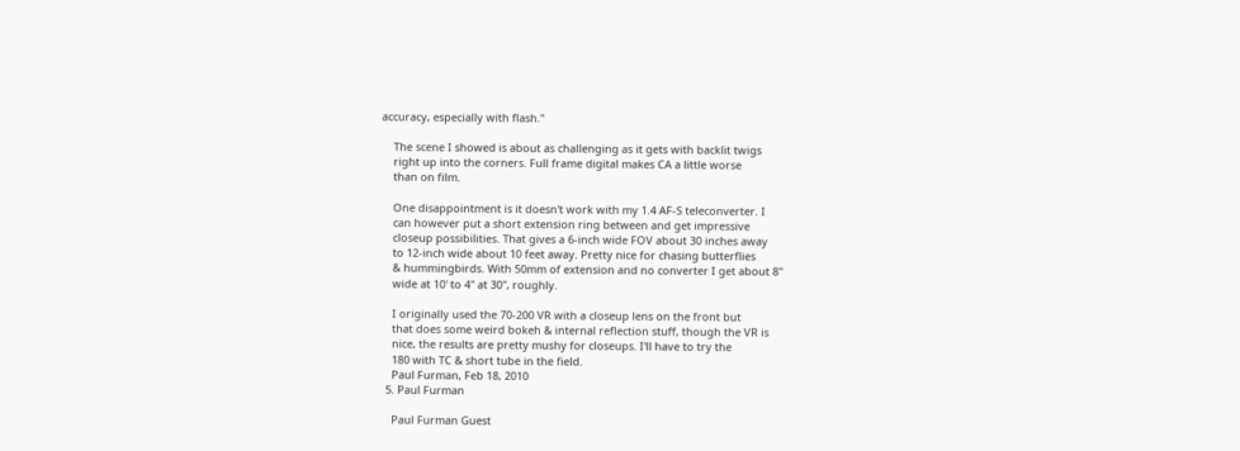accuracy, especially with flash."

    The scene I showed is about as challenging as it gets with backlit twigs
    right up into the corners. Full frame digital makes CA a little worse
    than on film.

    One disappointment is it doesn't work with my 1.4 AF-S teleconverter. I
    can however put a short extension ring between and get impressive
    closeup possibilities. That gives a 6-inch wide FOV about 30 inches away
    to 12-inch wide about 10 feet away. Pretty nice for chasing butterflies
    & hummingbirds. With 50mm of extension and no converter I get about 8"
    wide at 10' to 4" at 30", roughly.

    I originally used the 70-200 VR with a closeup lens on the front but
    that does some weird bokeh & internal reflection stuff, though the VR is
    nice, the results are pretty mushy for closeups. I'll have to try the
    180 with TC & short tube in the field.
    Paul Furman, Feb 18, 2010
  5. Paul Furman

    Paul Furman Guest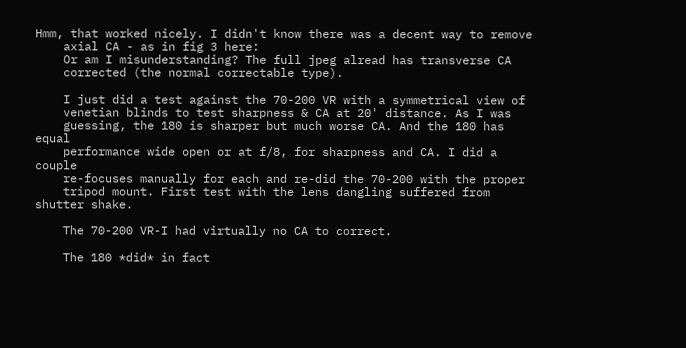Hmm, that worked nicely. I didn't know there was a decent way to remove
    axial CA - as in fig 3 here:
    Or am I misunderstanding? The full jpeg alread has transverse CA
    corrected (the normal correctable type).

    I just did a test against the 70-200 VR with a symmetrical view of
    venetian blinds to test sharpness & CA at 20' distance. As I was
    guessing, the 180 is sharper but much worse CA. And the 180 has equal
    performance wide open or at f/8, for sharpness and CA. I did a couple
    re-focuses manually for each and re-did the 70-200 with the proper
    tripod mount. First test with the lens dangling suffered from shutter shake.

    The 70-200 VR-I had virtually no CA to correct.

    The 180 *did* in fact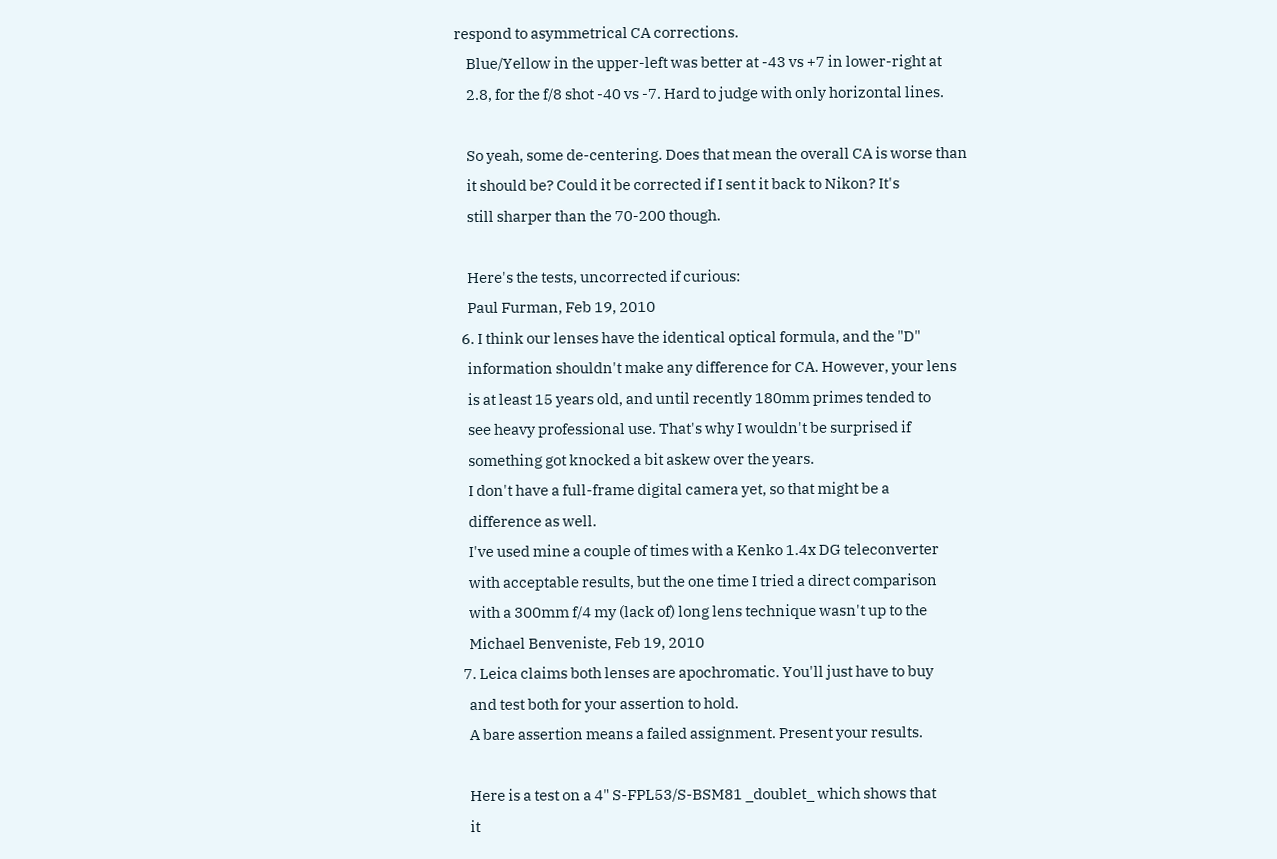respond to asymmetrical CA corrections.
    Blue/Yellow in the upper-left was better at -43 vs +7 in lower-right at
    2.8, for the f/8 shot -40 vs -7. Hard to judge with only horizontal lines.

    So yeah, some de-centering. Does that mean the overall CA is worse than
    it should be? Could it be corrected if I sent it back to Nikon? It's
    still sharper than the 70-200 though.

    Here's the tests, uncorrected if curious:
    Paul Furman, Feb 19, 2010
  6. I think our lenses have the identical optical formula, and the "D"
    information shouldn't make any difference for CA. However, your lens
    is at least 15 years old, and until recently 180mm primes tended to
    see heavy professional use. That's why I wouldn't be surprised if
    something got knocked a bit askew over the years.
    I don't have a full-frame digital camera yet, so that might be a
    difference as well.
    I've used mine a couple of times with a Kenko 1.4x DG teleconverter
    with acceptable results, but the one time I tried a direct comparison
    with a 300mm f/4 my (lack of) long lens technique wasn't up to the
    Michael Benveniste, Feb 19, 2010
  7. Leica claims both lenses are apochromatic. You'll just have to buy
    and test both for your assertion to hold.
    A bare assertion means a failed assignment. Present your results.

    Here is a test on a 4" S-FPL53/S-BSM81 _doublet_ which shows that
    it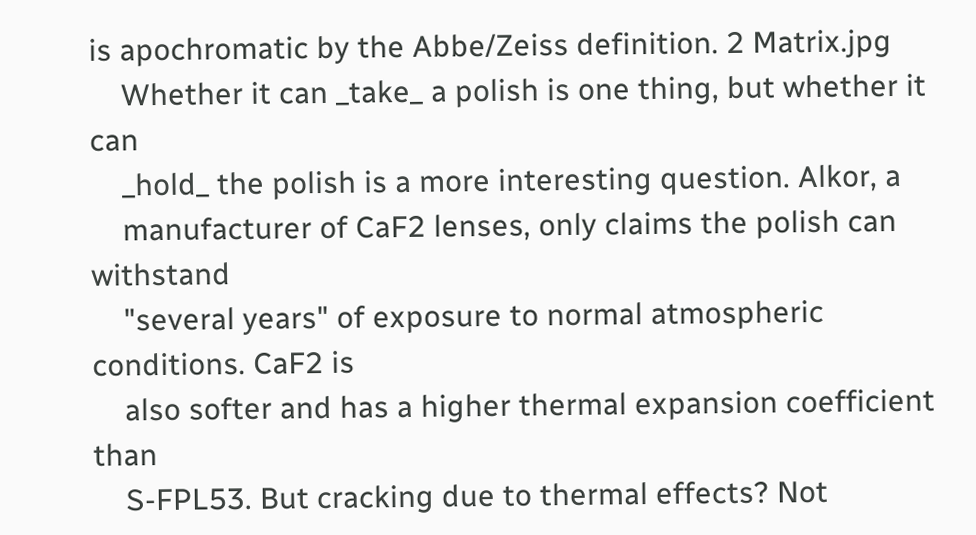is apochromatic by the Abbe/Zeiss definition. 2 Matrix.jpg
    Whether it can _take_ a polish is one thing, but whether it can
    _hold_ the polish is a more interesting question. Alkor, a
    manufacturer of CaF2 lenses, only claims the polish can withstand
    "several years" of exposure to normal atmospheric conditions. CaF2 is
    also softer and has a higher thermal expansion coefficient than
    S-FPL53. But cracking due to thermal effects? Not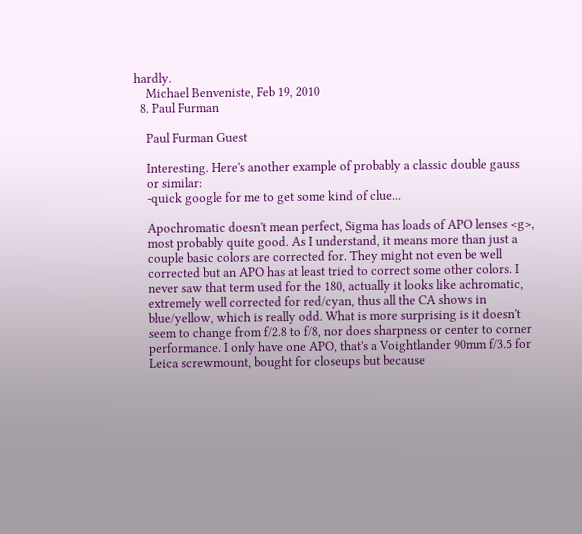hardly.
    Michael Benveniste, Feb 19, 2010
  8. Paul Furman

    Paul Furman Guest

    Interesting. Here's another example of probably a classic double gauss
    or similar:
    -quick google for me to get some kind of clue...

    Apochromatic doesn't mean perfect, Sigma has loads of APO lenses <g>,
    most probably quite good. As I understand, it means more than just a
    couple basic colors are corrected for. They might not even be well
    corrected but an APO has at least tried to correct some other colors. I
    never saw that term used for the 180, actually it looks like achromatic,
    extremely well corrected for red/cyan, thus all the CA shows in
    blue/yellow, which is really odd. What is more surprising is it doesn't
    seem to change from f/2.8 to f/8, nor does sharpness or center to corner
    performance. I only have one APO, that's a Voightlander 90mm f/3.5 for
    Leica screwmount, bought for closeups but because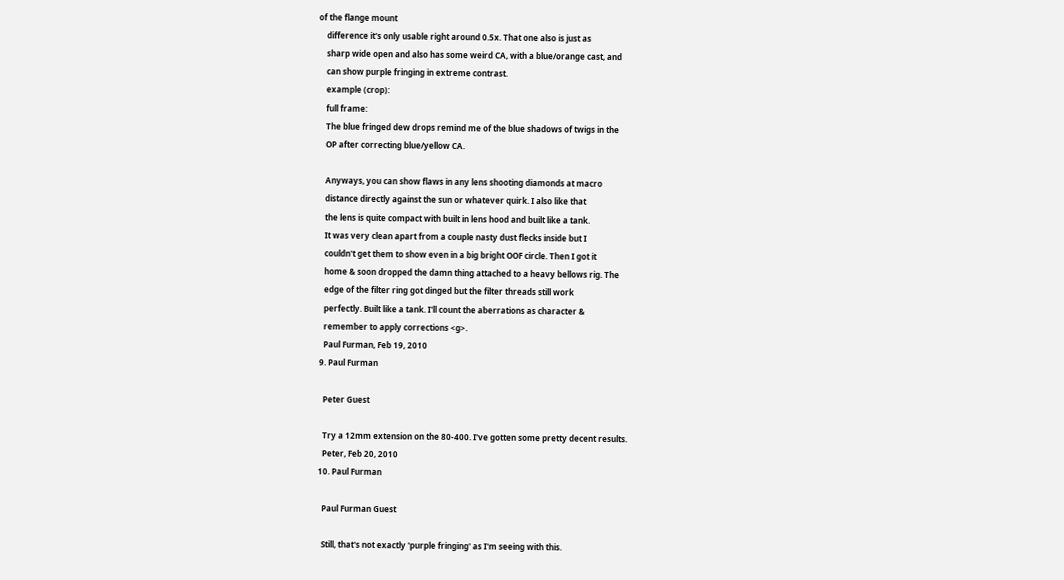of the flange mount
    difference it's only usable right around 0.5x. That one also is just as
    sharp wide open and also has some weird CA, with a blue/orange cast, and
    can show purple fringing in extreme contrast.
    example (crop):
    full frame:
    The blue fringed dew drops remind me of the blue shadows of twigs in the
    OP after correcting blue/yellow CA.

    Anyways, you can show flaws in any lens shooting diamonds at macro
    distance directly against the sun or whatever quirk. I also like that
    the lens is quite compact with built in lens hood and built like a tank.
    It was very clean apart from a couple nasty dust flecks inside but I
    couldn't get them to show even in a big bright OOF circle. Then I got it
    home & soon dropped the damn thing attached to a heavy bellows rig. The
    edge of the filter ring got dinged but the filter threads still work
    perfectly. Built like a tank. I'll count the aberrations as character &
    remember to apply corrections <g>.
    Paul Furman, Feb 19, 2010
  9. Paul Furman

    Peter Guest

    Try a 12mm extension on the 80-400. I've gotten some pretty decent results.
    Peter, Feb 20, 2010
  10. Paul Furman

    Paul Furman Guest

    Still, that's not exactly 'purple fringing' as I'm seeing with this.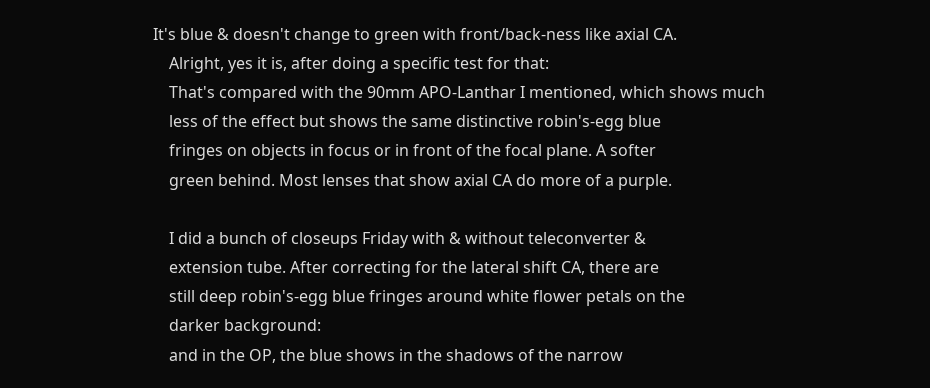It's blue & doesn't change to green with front/back-ness like axial CA.
    Alright, yes it is, after doing a specific test for that:
    That's compared with the 90mm APO-Lanthar I mentioned, which shows much
    less of the effect but shows the same distinctive robin's-egg blue
    fringes on objects in focus or in front of the focal plane. A softer
    green behind. Most lenses that show axial CA do more of a purple.

    I did a bunch of closeups Friday with & without teleconverter &
    extension tube. After correcting for the lateral shift CA, there are
    still deep robin's-egg blue fringes around white flower petals on the
    darker background:
    and in the OP, the blue shows in the shadows of the narrow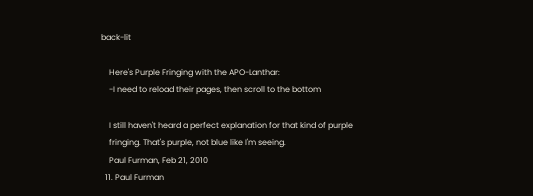back-lit

    Here's Purple Fringing with the APO-Lanthar:
    -I need to reload their pages, then scroll to the bottom

    I still haven't heard a perfect explanation for that kind of purple
    fringing. That's purple, not blue like I'm seeing.
    Paul Furman, Feb 21, 2010
  11. Paul Furman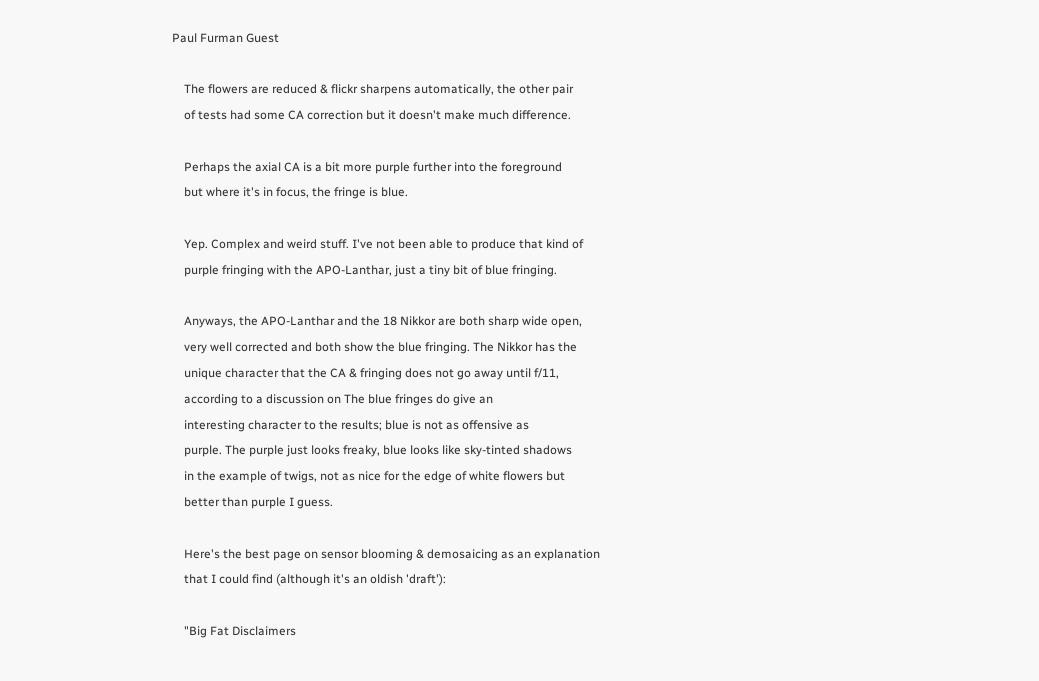Paul Furman Guest

    The flowers are reduced & flickr sharpens automatically, the other pair
    of tests had some CA correction but it doesn't make much difference.

    Perhaps the axial CA is a bit more purple further into the foreground
    but where it's in focus, the fringe is blue.

    Yep. Complex and weird stuff. I've not been able to produce that kind of
    purple fringing with the APO-Lanthar, just a tiny bit of blue fringing.

    Anyways, the APO-Lanthar and the 18 Nikkor are both sharp wide open,
    very well corrected and both show the blue fringing. The Nikkor has the
    unique character that the CA & fringing does not go away until f/11,
    according to a discussion on The blue fringes do give an
    interesting character to the results; blue is not as offensive as
    purple. The purple just looks freaky, blue looks like sky-tinted shadows
    in the example of twigs, not as nice for the edge of white flowers but
    better than purple I guess.

    Here's the best page on sensor blooming & demosaicing as an explanation
    that I could find (although it's an oldish 'draft'):

    "Big Fat Disclaimers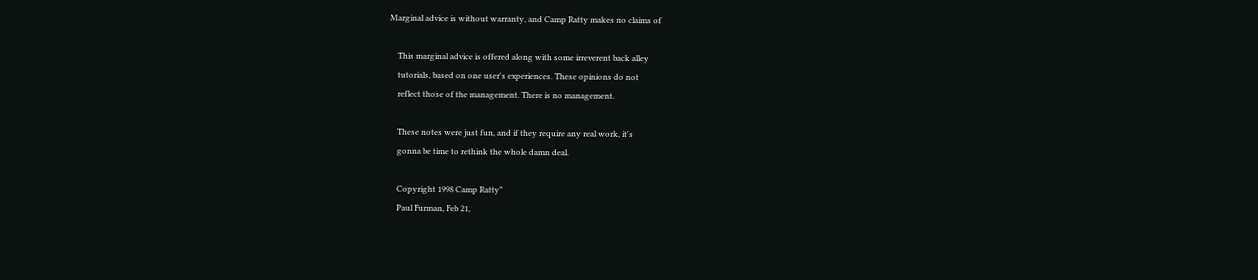Marginal advice is without warranty, and Camp Ratty makes no claims of

    This marginal advice is offered along with some irreverent back alley
    tutorials, based on one user's experiences. These opinions do not
    reflect those of the management. There is no management.

    These notes were just fun, and if they require any real work, it's
    gonna be time to rethink the whole damn deal.

    Copyright 1998 Camp Ratty"
    Paul Furman, Feb 21,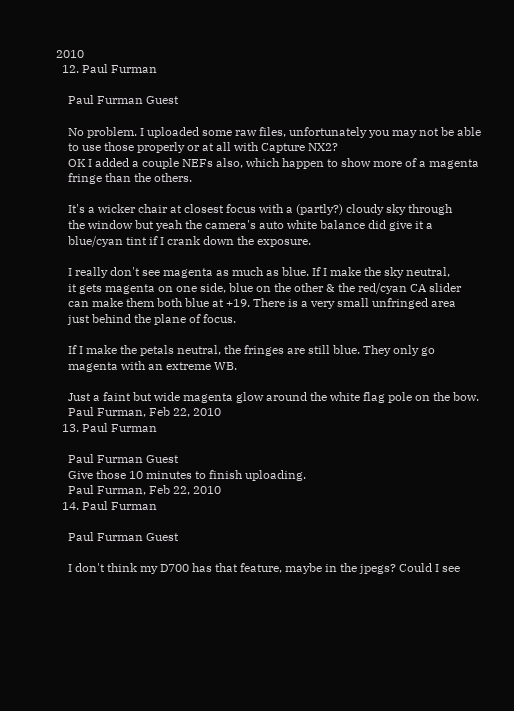2010
  12. Paul Furman

    Paul Furman Guest

    No problem. I uploaded some raw files, unfortunately you may not be able
    to use those properly or at all with Capture NX2?
    OK I added a couple NEFs also, which happen to show more of a magenta
    fringe than the others.

    It's a wicker chair at closest focus with a (partly?) cloudy sky through
    the window but yeah the camera's auto white balance did give it a
    blue/cyan tint if I crank down the exposure.

    I really don't see magenta as much as blue. If I make the sky neutral,
    it gets magenta on one side, blue on the other & the red/cyan CA slider
    can make them both blue at +19. There is a very small unfringed area
    just behind the plane of focus.

    If I make the petals neutral, the fringes are still blue. They only go
    magenta with an extreme WB.

    Just a faint but wide magenta glow around the white flag pole on the bow.
    Paul Furman, Feb 22, 2010
  13. Paul Furman

    Paul Furman Guest
    Give those 10 minutes to finish uploading.
    Paul Furman, Feb 22, 2010
  14. Paul Furman

    Paul Furman Guest

    I don't think my D700 has that feature, maybe in the jpegs? Could I see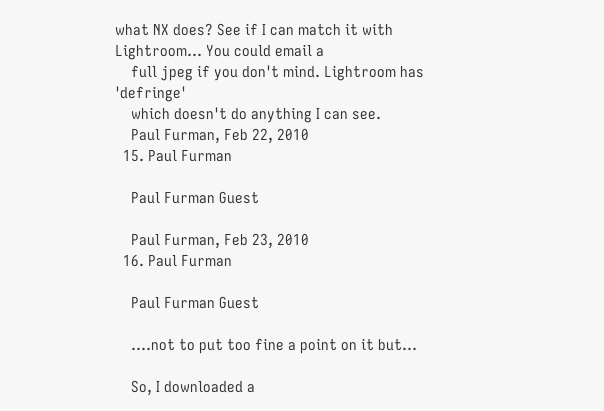what NX does? See if I can match it with Lightroom... You could email a
    full jpeg if you don't mind. Lightroom has 'defringe'
    which doesn't do anything I can see.
    Paul Furman, Feb 22, 2010
  15. Paul Furman

    Paul Furman Guest

    Paul Furman, Feb 23, 2010
  16. Paul Furman

    Paul Furman Guest

    ....not to put too fine a point on it but...

    So, I downloaded a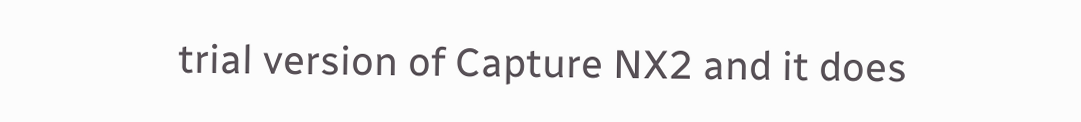trial version of Capture NX2 and it does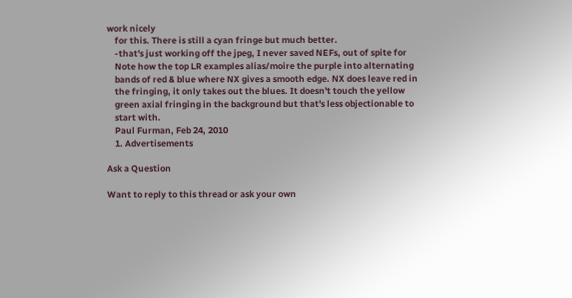work nicely
    for this. There is still a cyan fringe but much better.
    -that's just working off the jpeg, I never saved NEFs, out of spite for
    Note how the top LR examples alias/moire the purple into alternating
    bands of red & blue where NX gives a smooth edge. NX does leave red in
    the fringing, it only takes out the blues. It doesn't touch the yellow
    green axial fringing in the background but that's less objectionable to
    start with.
    Paul Furman, Feb 24, 2010
    1. Advertisements

Ask a Question

Want to reply to this thread or ask your own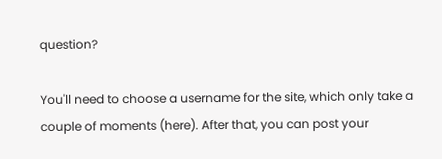question?

You'll need to choose a username for the site, which only take a couple of moments (here). After that, you can post your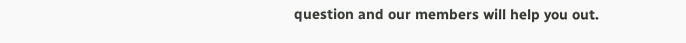question and our members will help you out.